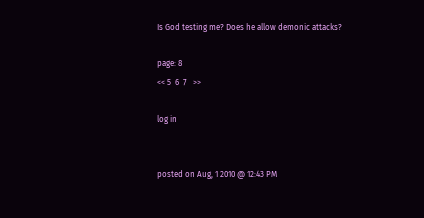Is God testing me? Does he allow demonic attacks?

page: 8
<< 5  6  7   >>

log in


posted on Aug, 1 2010 @ 12:43 PM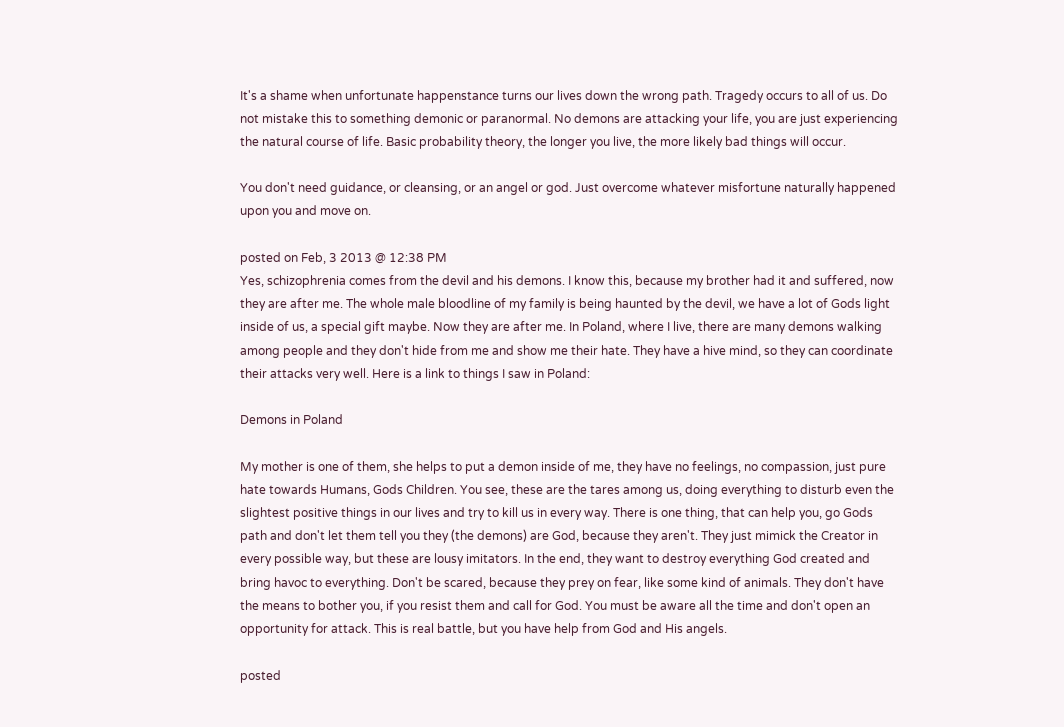It's a shame when unfortunate happenstance turns our lives down the wrong path. Tragedy occurs to all of us. Do not mistake this to something demonic or paranormal. No demons are attacking your life, you are just experiencing the natural course of life. Basic probability theory, the longer you live, the more likely bad things will occur.

You don't need guidance, or cleansing, or an angel or god. Just overcome whatever misfortune naturally happened upon you and move on.

posted on Feb, 3 2013 @ 12:38 PM
Yes, schizophrenia comes from the devil and his demons. I know this, because my brother had it and suffered, now they are after me. The whole male bloodline of my family is being haunted by the devil, we have a lot of Gods light inside of us, a special gift maybe. Now they are after me. In Poland, where I live, there are many demons walking among people and they don't hide from me and show me their hate. They have a hive mind, so they can coordinate their attacks very well. Here is a link to things I saw in Poland:

Demons in Poland

My mother is one of them, she helps to put a demon inside of me, they have no feelings, no compassion, just pure hate towards Humans, Gods Children. You see, these are the tares among us, doing everything to disturb even the slightest positive things in our lives and try to kill us in every way. There is one thing, that can help you, go Gods path and don't let them tell you they (the demons) are God, because they aren't. They just mimick the Creator in every possible way, but these are lousy imitators. In the end, they want to destroy everything God created and bring havoc to everything. Don't be scared, because they prey on fear, like some kind of animals. They don't have the means to bother you, if you resist them and call for God. You must be aware all the time and don't open an opportunity for attack. This is real battle, but you have help from God and His angels.

posted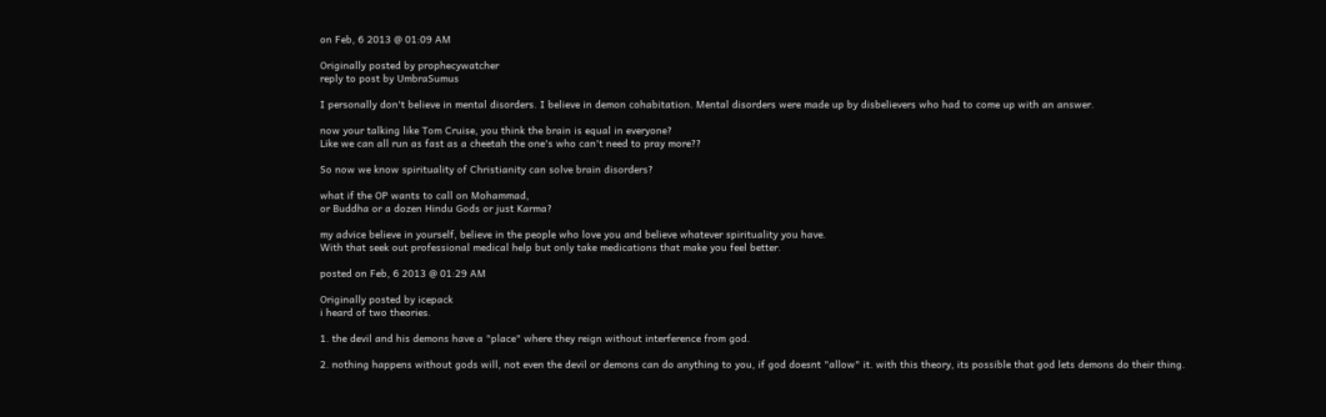on Feb, 6 2013 @ 01:09 AM

Originally posted by prophecywatcher
reply to post by UmbraSumus

I personally don't believe in mental disorders. I believe in demon cohabitation. Mental disorders were made up by disbelievers who had to come up with an answer.

now your talking like Tom Cruise, you think the brain is equal in everyone?
Like we can all run as fast as a cheetah the one's who can't need to pray more??

So now we know spirituality of Christianity can solve brain disorders?

what if the OP wants to call on Mohammad,
or Buddha or a dozen Hindu Gods or just Karma?

my advice believe in yourself, believe in the people who love you and believe whatever spirituality you have.
With that seek out professional medical help but only take medications that make you feel better.

posted on Feb, 6 2013 @ 01:29 AM

Originally posted by icepack
i heard of two theories.

1. the devil and his demons have a "place" where they reign without interference from god.

2. nothing happens without gods will, not even the devil or demons can do anything to you, if god doesnt "allow" it. with this theory, its possible that god lets demons do their thing.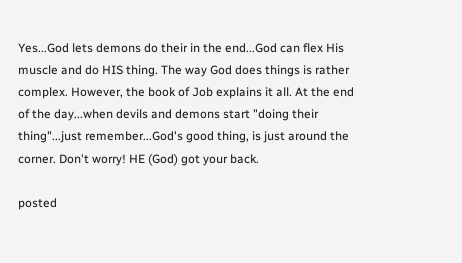Yes...God lets demons do their in the end...God can flex His muscle and do HIS thing. The way God does things is rather complex. However, the book of Job explains it all. At the end of the day...when devils and demons start "doing their thing"...just remember...God's good thing, is just around the corner. Don't worry! HE (God) got your back.

posted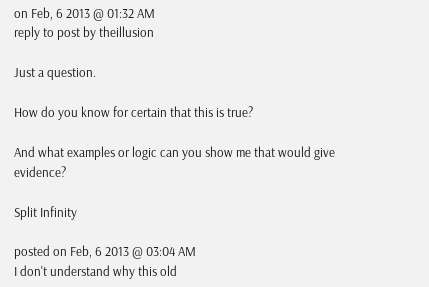on Feb, 6 2013 @ 01:32 AM
reply to post by theillusion

Just a question.

How do you know for certain that this is true?

And what examples or logic can you show me that would give evidence?

Split Infinity

posted on Feb, 6 2013 @ 03:04 AM
I don't understand why this old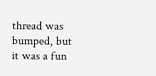thread was bumped, but it was a fun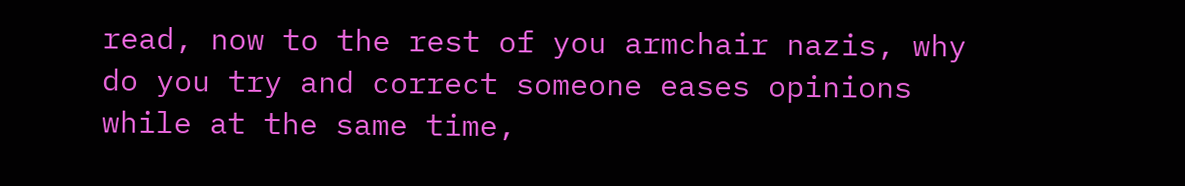read, now to the rest of you armchair nazis, why do you try and correct someone eases opinions while at the same time,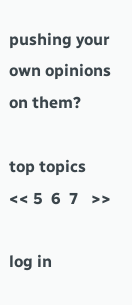pushing your own opinions on them?

top topics
<< 5  6  7   >>

log in